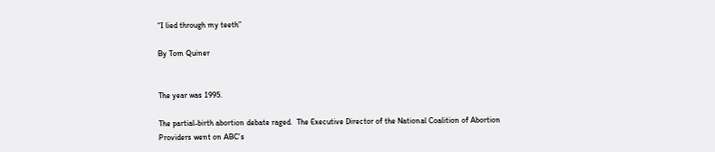“I lied through my teeth”

By Tom Quiner


The year was 1995.

The partial-birth abortion debate raged.  The Executive Director of the National Coalition of Abortion Providers went on ABC’s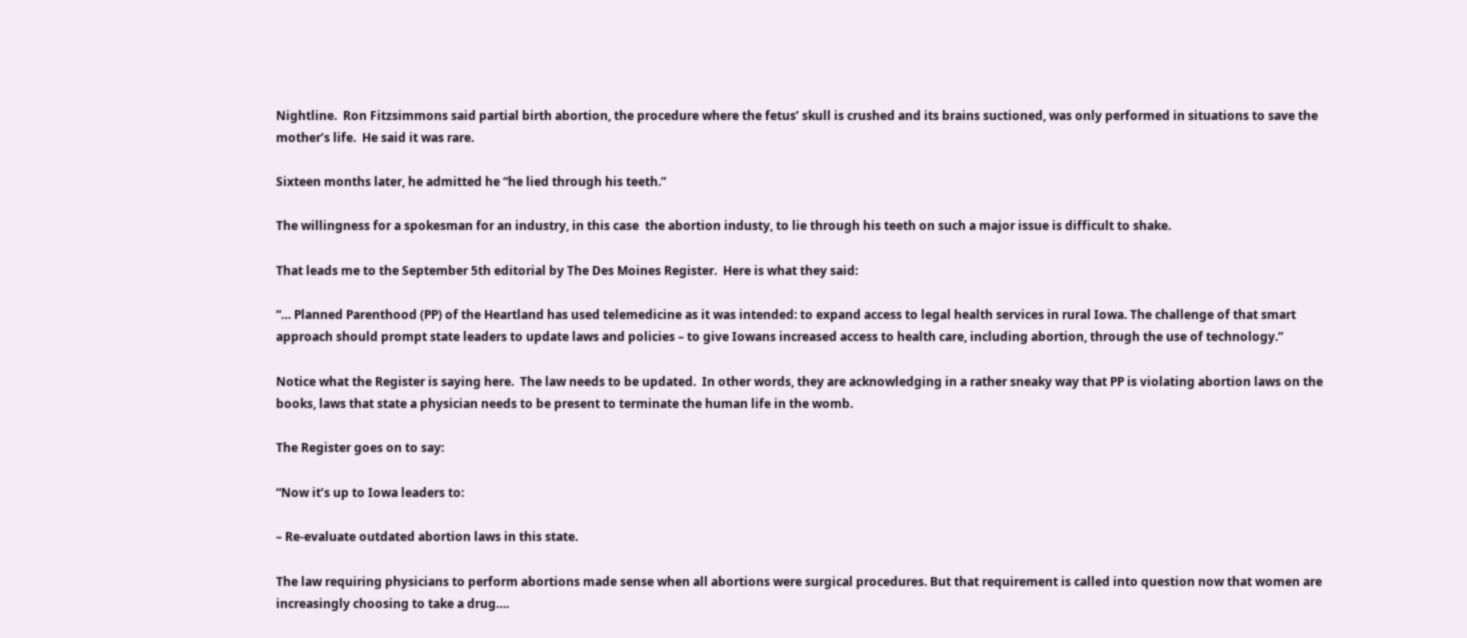Nightline.  Ron Fitzsimmons said partial birth abortion, the procedure where the fetus’ skull is crushed and its brains suctioned, was only performed in situations to save the mother’s life.  He said it was rare.

Sixteen months later, he admitted he “he lied through his teeth.”

The willingness for a spokesman for an industry, in this case  the abortion industy, to lie through his teeth on such a major issue is difficult to shake.

That leads me to the September 5th editorial by The Des Moines Register.  Here is what they said:

“… Planned Parenthood (PP) of the Heartland has used telemedicine as it was intended: to expand access to legal health services in rural Iowa. The challenge of that smart approach should prompt state leaders to update laws and policies – to give Iowans increased access to health care, including abortion, through the use of technology.”

Notice what the Register is saying here.  The law needs to be updated.  In other words, they are acknowledging in a rather sneaky way that PP is violating abortion laws on the books, laws that state a physician needs to be present to terminate the human life in the womb.

The Register goes on to say:

“Now it’s up to Iowa leaders to:

– Re-evaluate outdated abortion laws in this state.

The law requiring physicians to perform abortions made sense when all abortions were surgical procedures. But that requirement is called into question now that women are increasingly choosing to take a drug….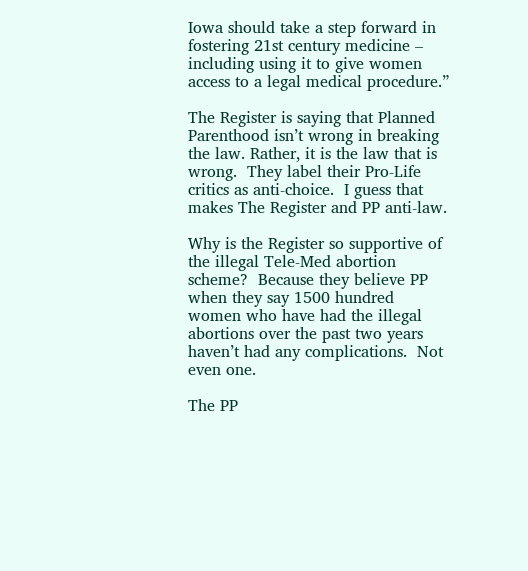Iowa should take a step forward in fostering 21st century medicine – including using it to give women access to a legal medical procedure.”

The Register is saying that Planned Parenthood isn’t wrong in breaking the law. Rather, it is the law that is wrong.  They label their Pro-Life critics as anti-choice.  I guess that makes The Register and PP anti-law.

Why is the Register so supportive of the illegal Tele-Med abortion scheme?  Because they believe PP when they say 1500 hundred women who have had the illegal abortions over the past two years haven’t had any complications.  Not even one.

The PP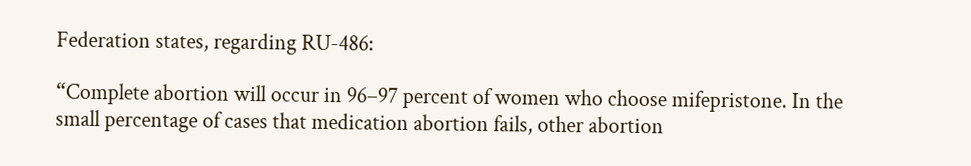Federation states, regarding RU-486:

“Complete abortion will occur in 96–97 percent of women who choose mifepristone. In the small percentage of cases that medication abortion fails, other abortion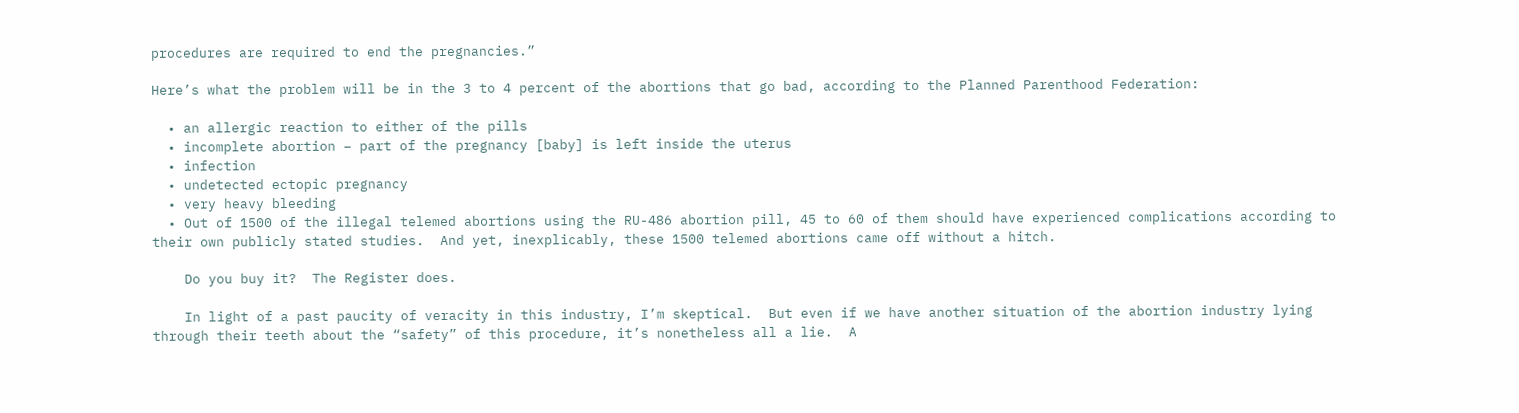procedures are required to end the pregnancies.”

Here’s what the problem will be in the 3 to 4 percent of the abortions that go bad, according to the Planned Parenthood Federation:

  • an allergic reaction to either of the pills
  • incomplete abortion – part of the pregnancy [baby] is left inside the uterus
  • infection
  • undetected ectopic pregnancy
  • very heavy bleeding
  • Out of 1500 of the illegal telemed abortions using the RU-486 abortion pill, 45 to 60 of them should have experienced complications according to their own publicly stated studies.  And yet, inexplicably, these 1500 telemed abortions came off without a hitch.

    Do you buy it?  The Register does.

    In light of a past paucity of veracity in this industry, I’m skeptical.  But even if we have another situation of the abortion industry lying through their teeth about the “safety” of this procedure, it’s nonetheless all a lie.  A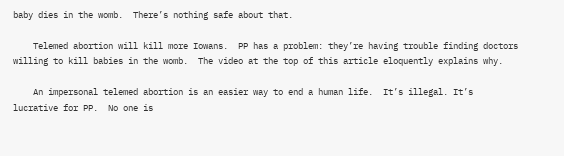baby dies in the womb.  There’s nothing safe about that.

    Telemed abortion will kill more Iowans.  PP has a problem: they’re having trouble finding doctors willing to kill babies in the womb.  The video at the top of this article eloquently explains why.

    An impersonal telemed abortion is an easier way to end a human life.  It’s illegal. It’s lucrative for PP.  No one is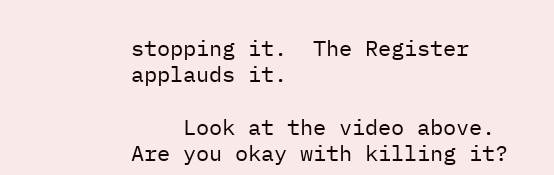stopping it.  The Register applauds it.

    Look at the video above.  Are you okay with killing it?